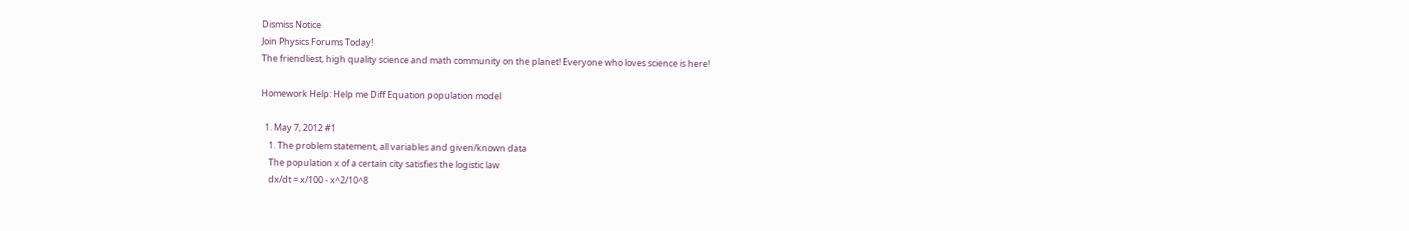Dismiss Notice
Join Physics Forums Today!
The friendliest, high quality science and math community on the planet! Everyone who loves science is here!

Homework Help: Help me Diff Equation population model

  1. May 7, 2012 #1
    1. The problem statement, all variables and given/known data
    The population x of a certain city satisfies the logistic law
    dx/dt = x/100 - x^2/10^8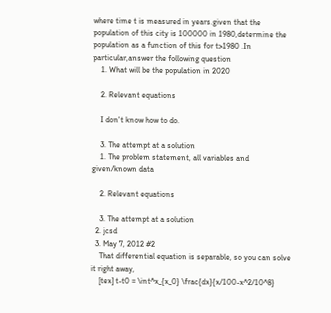where time t is measured in years.given that the population of this city is 100000 in 1980,determine the population as a function of this for t>1980 .In particular,answer the following question
    1. What will be the population in 2020

    2. Relevant equations

    I don't know how to do.

    3. The attempt at a solution
    1. The problem statement, all variables and given/known data

    2. Relevant equations

    3. The attempt at a solution
  2. jcsd
  3. May 7, 2012 #2
    That differential equation is separable, so you can solve it right away,
    [tex] t-t0 = \int^x_{x_0} \frac{dx}{x/100-x^2/10^8}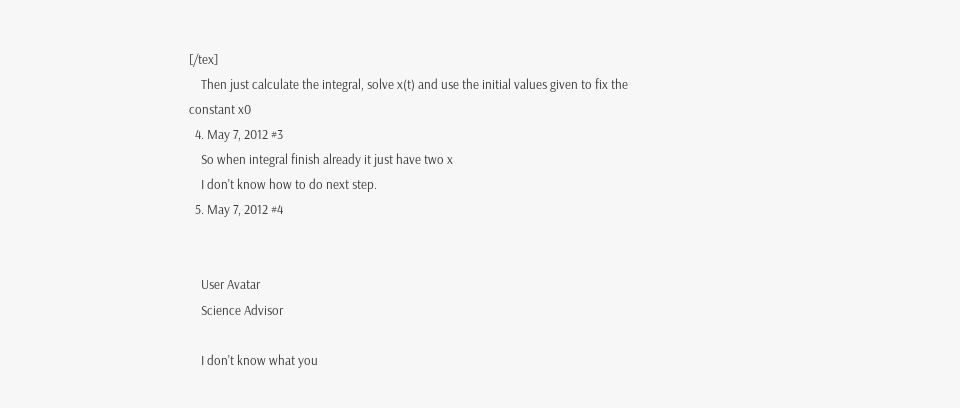[/tex]
    Then just calculate the integral, solve x(t) and use the initial values given to fix the constant x0
  4. May 7, 2012 #3
    So when integral finish already it just have two x
    I don't know how to do next step.
  5. May 7, 2012 #4


    User Avatar
    Science Advisor

    I don't know what you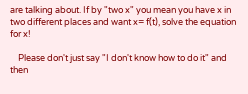are talking about. If by "two x" you mean you have x in two different places and want x= f(t), solve the equation for x!

    Please don't just say "I don't know how to do it" and then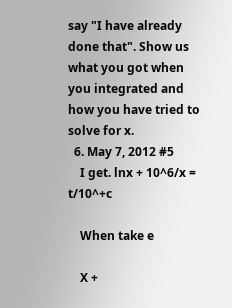say "I have already done that". Show us what you got when you integrated and how you have tried to solve for x.
  6. May 7, 2012 #5
    I get. lnx + 10^6/x = t/10^+c

    When take e

    X +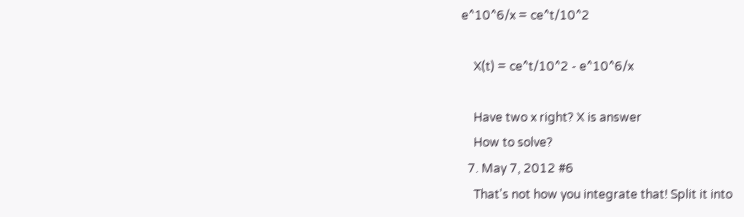e^10^6/x = ce^t/10^2

    X(t) = ce^t/10^2 - e^10^6/x

    Have two x right? X is answer
    How to solve?
  7. May 7, 2012 #6
    That's not how you integrate that! Split it into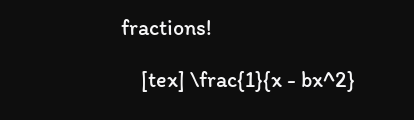fractions!

    [tex] \frac{1}{x - bx^2}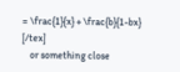= \frac{1}{x} + \frac{b}{1-bx} [/tex]
    or something close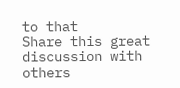to that
Share this great discussion with others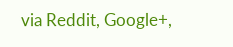via Reddit, Google+,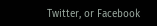Twitter, or Facebook